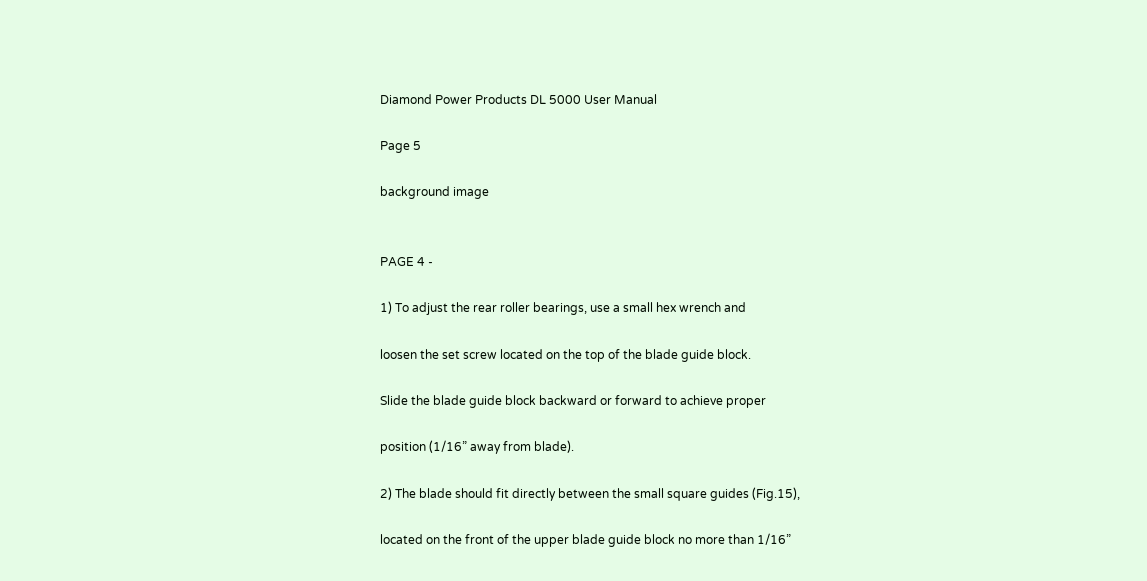Diamond Power Products DL 5000 User Manual

Page 5

background image


PAGE 4 -

1) To adjust the rear roller bearings, use a small hex wrench and

loosen the set screw located on the top of the blade guide block.

Slide the blade guide block backward or forward to achieve proper

position (1/16” away from blade).

2) The blade should fit directly between the small square guides (Fig.15),

located on the front of the upper blade guide block no more than 1/16”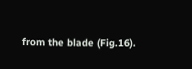from the blade (Fig.16).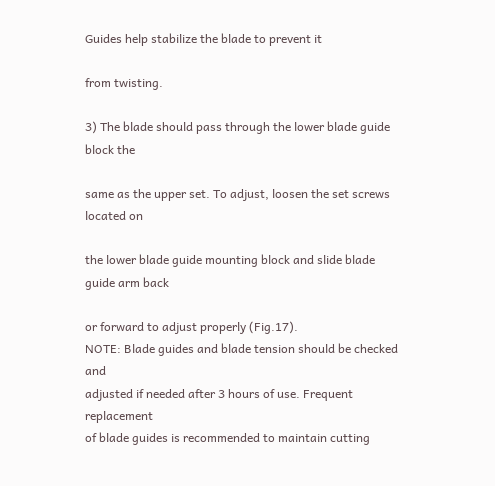Guides help stabilize the blade to prevent it

from twisting.

3) The blade should pass through the lower blade guide block the

same as the upper set. To adjust, loosen the set screws located on

the lower blade guide mounting block and slide blade guide arm back

or forward to adjust properly (Fig.17).
NOTE: Blade guides and blade tension should be checked and
adjusted if needed after 3 hours of use. Frequent replacement
of blade guides is recommended to maintain cutting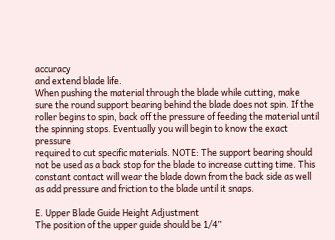accuracy
and extend blade life.
When pushing the material through the blade while cutting, make
sure the round support bearing behind the blade does not spin. If the
roller begins to spin, back off the pressure of feeding the material until
the spinning stops. Eventually you will begin to know the exact pressure
required to cut specific materials. NOTE: The support bearing should
not be used as a back stop for the blade to increase cutting time. This
constant contact will wear the blade down from the back side as well
as add pressure and friction to the blade until it snaps.

E. Upper Blade Guide Height Adjustment
The position of the upper guide should be 1/4”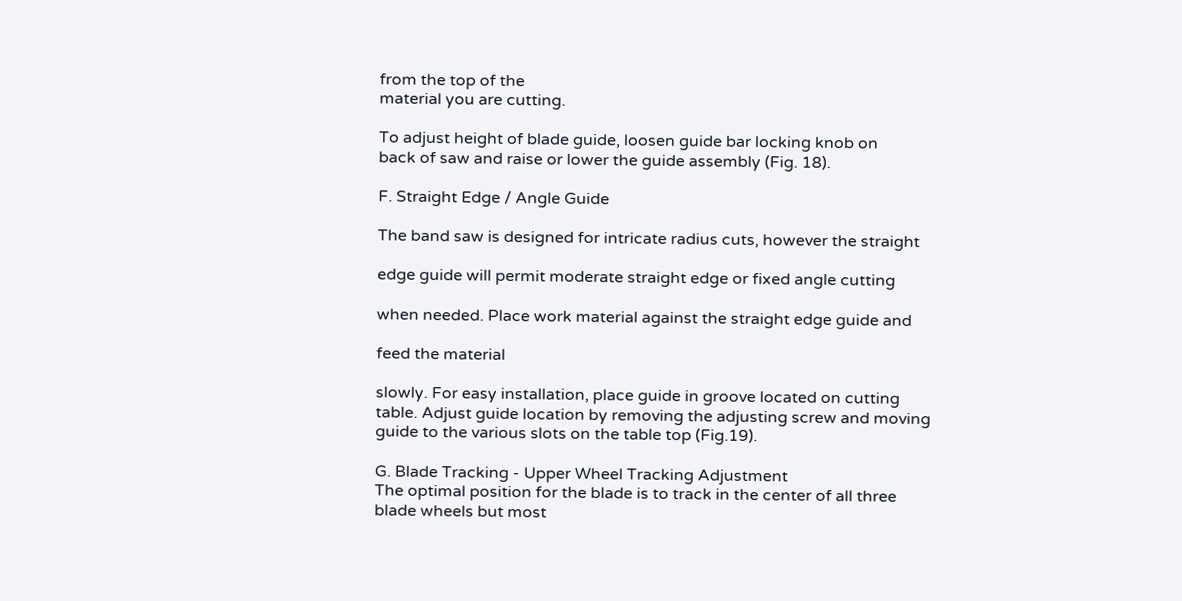from the top of the
material you are cutting.

To adjust height of blade guide, loosen guide bar locking knob on
back of saw and raise or lower the guide assembly (Fig. 18).

F. Straight Edge / Angle Guide

The band saw is designed for intricate radius cuts, however the straight

edge guide will permit moderate straight edge or fixed angle cutting

when needed. Place work material against the straight edge guide and

feed the material

slowly. For easy installation, place guide in groove located on cutting
table. Adjust guide location by removing the adjusting screw and moving
guide to the various slots on the table top (Fig.19).

G. Blade Tracking - Upper Wheel Tracking Adjustment
The optimal position for the blade is to track in the center of all three
blade wheels but most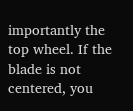importantly the top wheel. If the blade is not
centered, you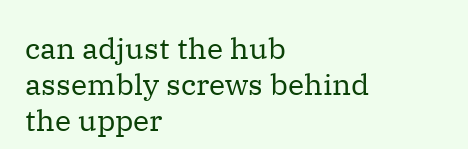can adjust the hub assembly screws behind the upper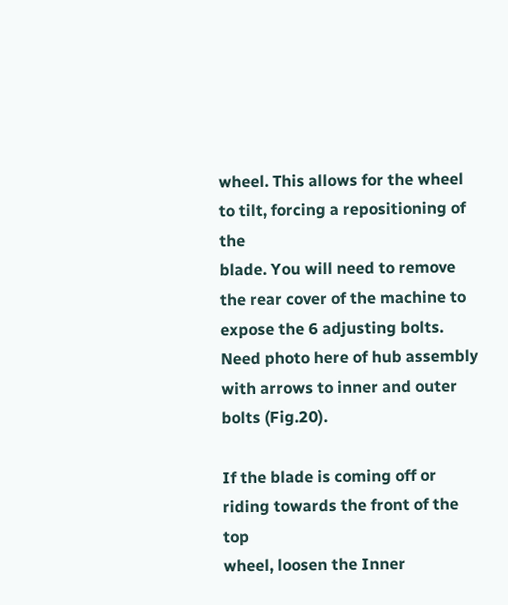wheel. This allows for the wheel to tilt, forcing a repositioning of the
blade. You will need to remove the rear cover of the machine to
expose the 6 adjusting bolts. Need photo here of hub assembly
with arrows to inner and outer bolts (Fig.20).

If the blade is coming off or riding towards the front of the top
wheel, loosen the Inner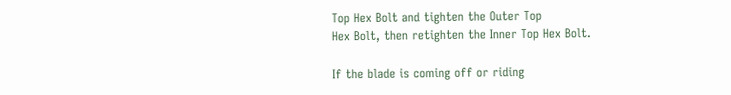Top Hex Bolt and tighten the Outer Top
Hex Bolt, then retighten the Inner Top Hex Bolt.

If the blade is coming off or riding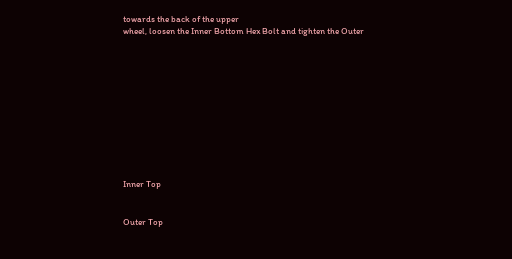towards the back of the upper
wheel, loosen the Inner Bottom Hex Bolt and tighten the Outer











Inner Top


Outer Top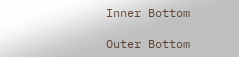Inner Bottom

Outer Bottom